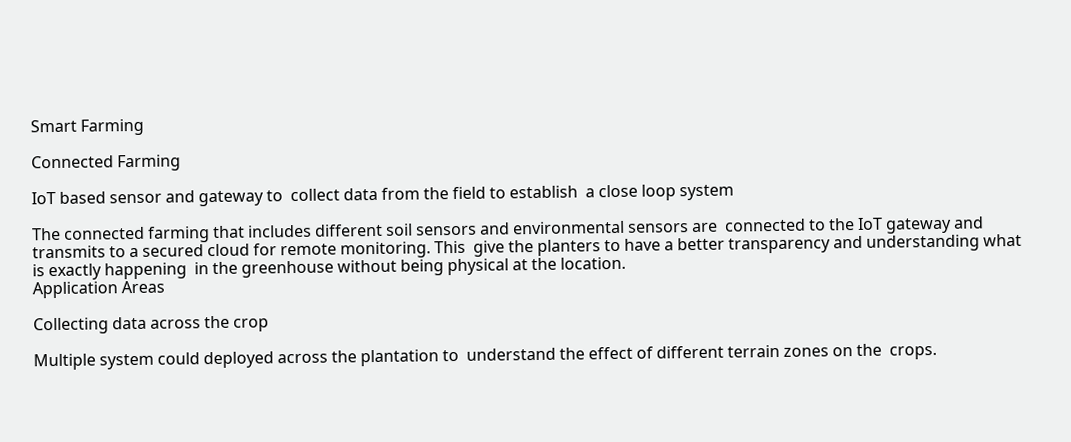Smart Farming

Connected Farming

IoT based sensor and gateway to  collect data from the field to establish  a close loop system

The connected farming that includes different soil sensors and environmental sensors are  connected to the IoT gateway and transmits to a secured cloud for remote monitoring. This  give the planters to have a better transparency and understanding what is exactly happening  in the greenhouse without being physical at the location.
Application Areas

Collecting data across the crop

Multiple system could deployed across the plantation to  understand the effect of different terrain zones on the  crops.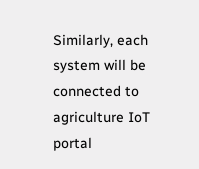Similarly, each system will be connected to  agriculture IoT portal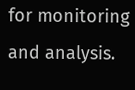for monitoring and analysis.